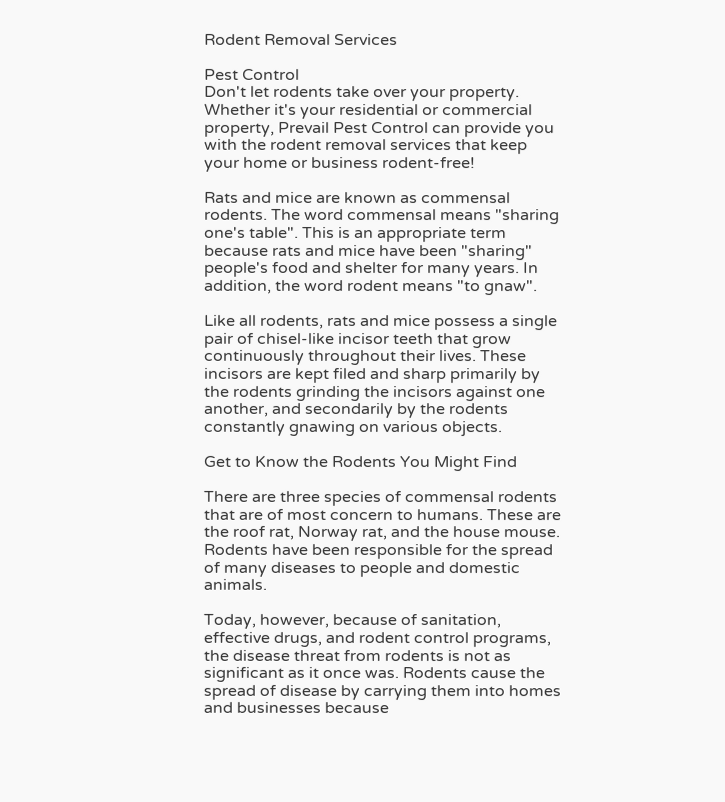Rodent Removal Services

Pest Control
Don't let rodents take over your property. Whether it's your residential or commercial property, Prevail Pest Control can provide you with the rodent removal services that keep your home or business rodent-free!

Rats and mice are known as commensal rodents. The word commensal means "sharing one's table". This is an appropriate term because rats and mice have been "sharing" people's food and shelter for many years. In addition, the word rodent means "to gnaw".

Like all rodents, rats and mice possess a single pair of chisel-like incisor teeth that grow continuously throughout their lives. These incisors are kept filed and sharp primarily by the rodents grinding the incisors against one another, and secondarily by the rodents constantly gnawing on various objects.

Get to Know the Rodents You Might Find

There are three species of commensal rodents that are of most concern to humans. These are the roof rat, Norway rat, and the house mouse. Rodents have been responsible for the spread of many diseases to people and domestic animals.

Today, however, because of sanitation, effective drugs, and rodent control programs, the disease threat from rodents is not as significant as it once was. Rodents cause the spread of disease by carrying them into homes and businesses because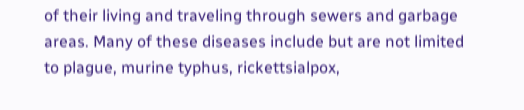of their living and traveling through sewers and garbage areas. Many of these diseases include but are not limited to plague, murine typhus, rickettsialpox,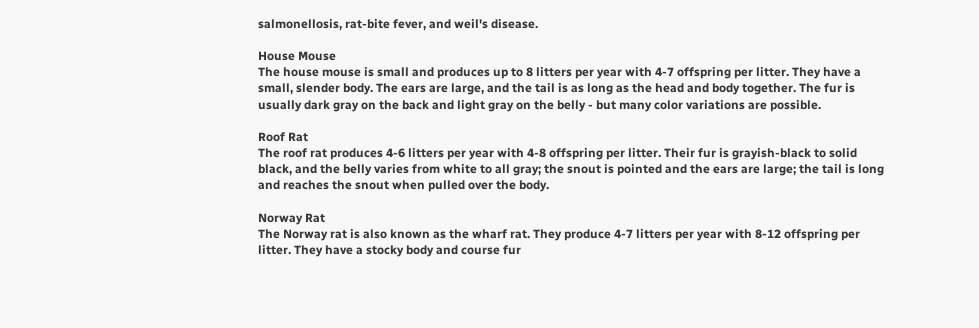salmonellosis, rat-bite fever, and weil's disease.

House Mouse
The house mouse is small and produces up to 8 litters per year with 4-7 offspring per litter. They have a small, slender body. The ears are large, and the tail is as long as the head and body together. The fur is usually dark gray on the back and light gray on the belly - but many color variations are possible.

Roof Rat
The roof rat produces 4-6 litters per year with 4-8 offspring per litter. Their fur is grayish-black to solid black, and the belly varies from white to all gray; the snout is pointed and the ears are large; the tail is long and reaches the snout when pulled over the body.

Norway Rat
The Norway rat is also known as the wharf rat. They produce 4-7 litters per year with 8-12 offspring per litter. They have a stocky body and course fur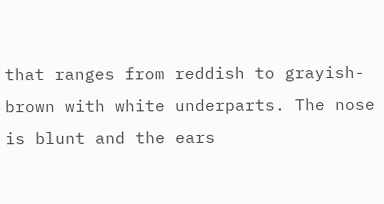that ranges from reddish to grayish-brown with white underparts. The nose is blunt and the ears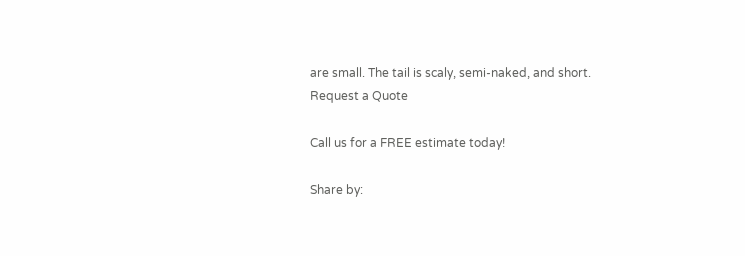are small. The tail is scaly, semi-naked, and short.
Request a Quote

Call us for a FREE estimate today!

Share by: